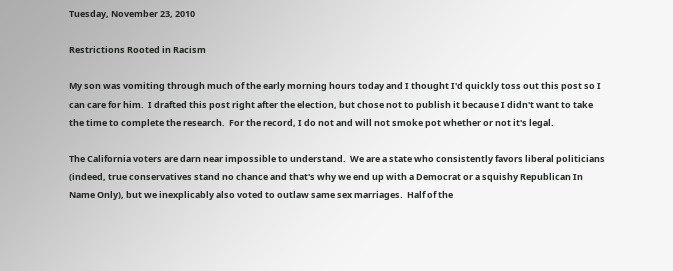Tuesday, November 23, 2010

Restrictions Rooted in Racism

My son was vomiting through much of the early morning hours today and I thought I'd quickly toss out this post so I can care for him.  I drafted this post right after the election, but chose not to publish it because I didn't want to take the time to complete the research.  For the record, I do not and will not smoke pot whether or not it's legal.

The California voters are darn near impossible to understand.  We are a state who consistently favors liberal politicians (indeed, true conservatives stand no chance and that's why we end up with a Democrat or a squishy Republican In Name Only), but we inexplicably also voted to outlaw same sex marriages.  Half of the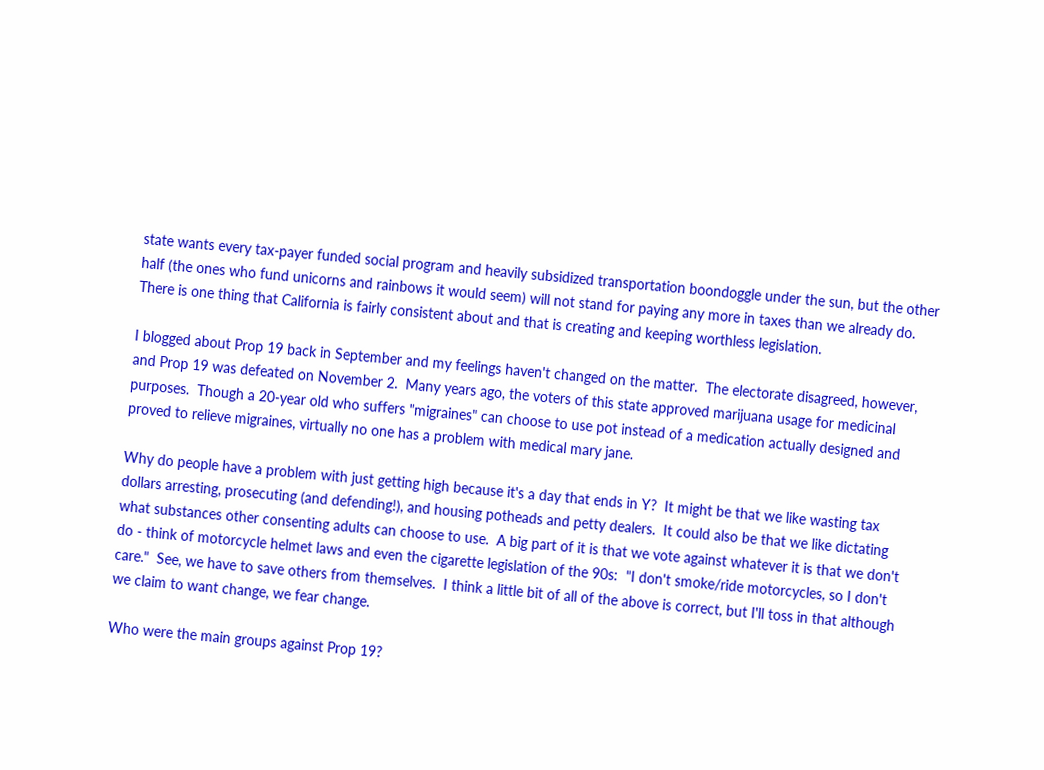state wants every tax-payer funded social program and heavily subsidized transportation boondoggle under the sun, but the other half (the ones who fund unicorns and rainbows it would seem) will not stand for paying any more in taxes than we already do.  There is one thing that California is fairly consistent about and that is creating and keeping worthless legislation.

I blogged about Prop 19 back in September and my feelings haven't changed on the matter.  The electorate disagreed, however, and Prop 19 was defeated on November 2.  Many years ago, the voters of this state approved marijuana usage for medicinal purposes.  Though a 20-year old who suffers "migraines" can choose to use pot instead of a medication actually designed and proved to relieve migraines, virtually no one has a problem with medical mary jane.

Why do people have a problem with just getting high because it's a day that ends in Y?  It might be that we like wasting tax dollars arresting, prosecuting (and defending!), and housing potheads and petty dealers.  It could also be that we like dictating what substances other consenting adults can choose to use.  A big part of it is that we vote against whatever it is that we don't do - think of motorcycle helmet laws and even the cigarette legislation of the 90s:  "I don't smoke/ride motorcycles, so I don't care."  See, we have to save others from themselves.  I think a little bit of all of the above is correct, but I'll toss in that although we claim to want change, we fear change.

Who were the main groups against Prop 19?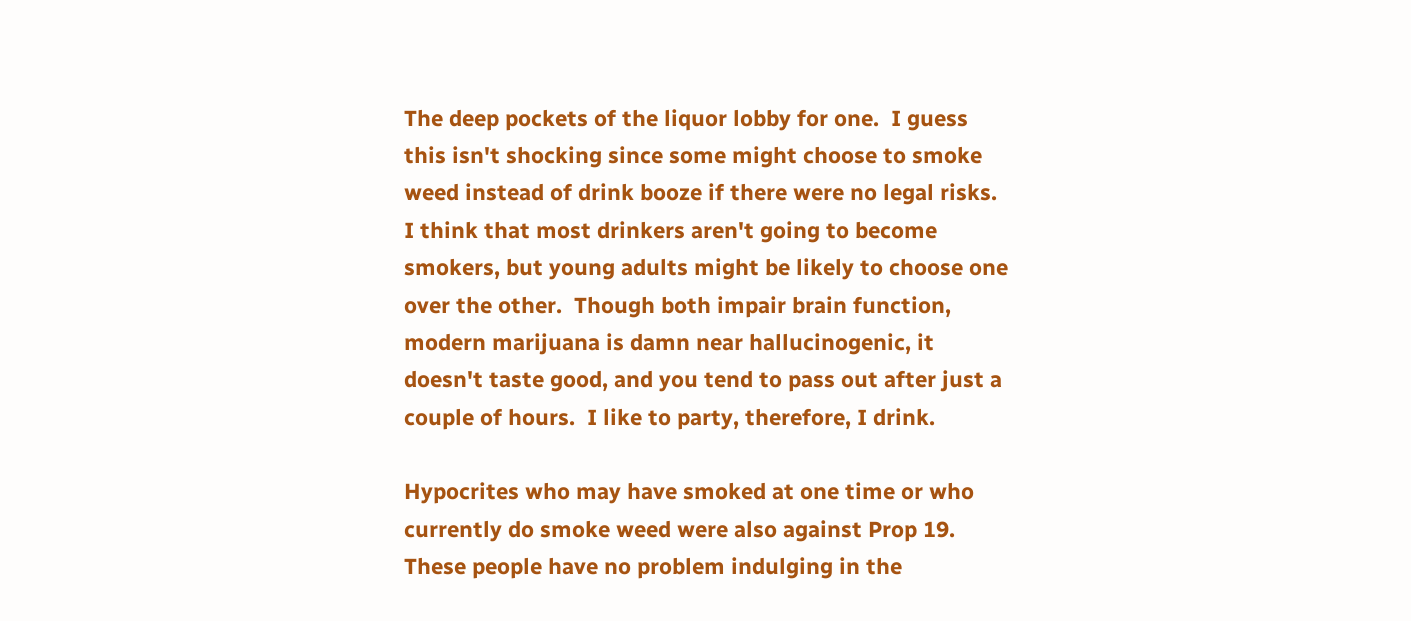The deep pockets of the liquor lobby for one.  I guess this isn't shocking since some might choose to smoke weed instead of drink booze if there were no legal risks.  I think that most drinkers aren't going to become smokers, but young adults might be likely to choose one over the other.  Though both impair brain function, modern marijuana is damn near hallucinogenic, it doesn't taste good, and you tend to pass out after just a couple of hours.  I like to party, therefore, I drink.

Hypocrites who may have smoked at one time or who currently do smoke weed were also against Prop 19.  These people have no problem indulging in the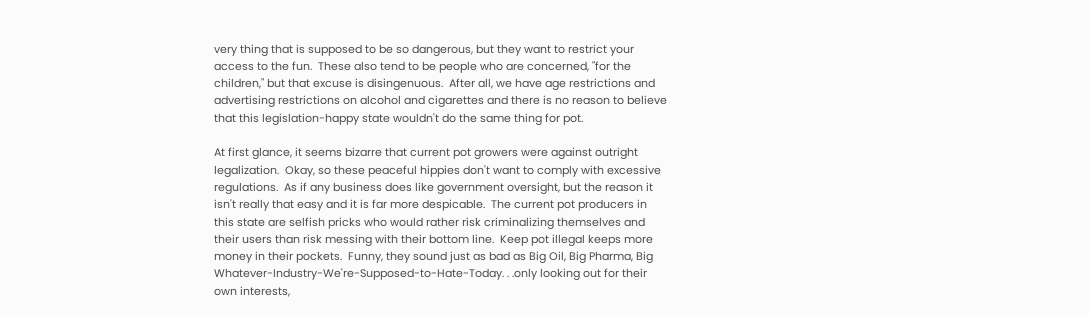very thing that is supposed to be so dangerous, but they want to restrict your access to the fun.  These also tend to be people who are concerned, "for the children," but that excuse is disingenuous.  After all, we have age restrictions and advertising restrictions on alcohol and cigarettes and there is no reason to believe that this legislation-happy state wouldn't do the same thing for pot.

At first glance, it seems bizarre that current pot growers were against outright legalization.  Okay, so these peaceful hippies don't want to comply with excessive regulations.  As if any business does like government oversight, but the reason it isn't really that easy and it is far more despicable.  The current pot producers in this state are selfish pricks who would rather risk criminalizing themselves and their users than risk messing with their bottom line.  Keep pot illegal keeps more money in their pockets.  Funny, they sound just as bad as Big Oil, Big Pharma, Big Whatever-Industry-We're-Supposed-to-Hate-Today. . .only looking out for their own interests,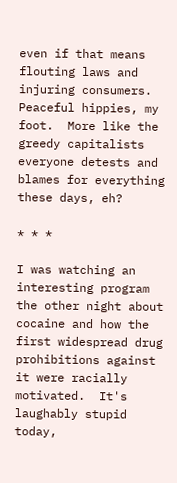even if that means flouting laws and injuring consumers.  Peaceful hippies, my foot.  More like the greedy capitalists everyone detests and blames for everything these days, eh?

* * *

I was watching an interesting program the other night about cocaine and how the first widespread drug prohibitions against it were racially motivated.  It's laughably stupid today,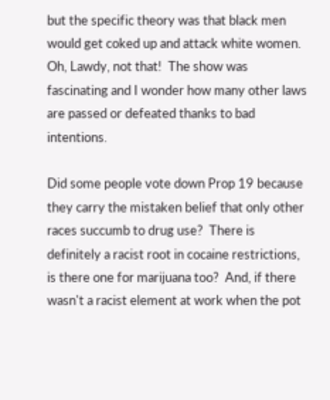but the specific theory was that black men would get coked up and attack white women.  Oh, Lawdy, not that!  The show was fascinating and I wonder how many other laws are passed or defeated thanks to bad intentions.

Did some people vote down Prop 19 because they carry the mistaken belief that only other races succumb to drug use?  There is definitely a racist root in cocaine restrictions, is there one for marijuana too?  And, if there wasn't a racist element at work when the pot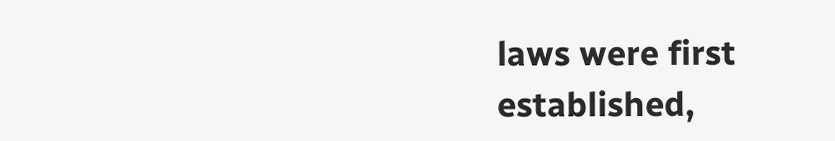laws were first established,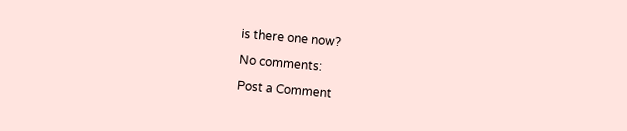is there one now?

No comments:

Post a Comment